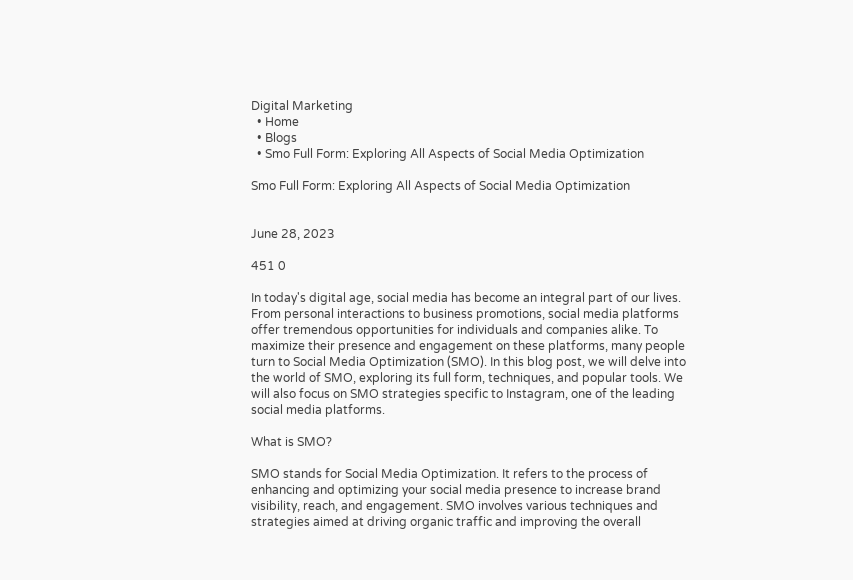Digital Marketing
  • Home
  • Blogs
  • Smo Full Form: Exploring All Aspects of Social Media Optimization

Smo Full Form: Exploring All Aspects of Social Media Optimization


June 28, 2023

451 0

In today's digital age, social media has become an integral part of our lives. From personal interactions to business promotions, social media platforms offer tremendous opportunities for individuals and companies alike. To maximize their presence and engagement on these platforms, many people turn to Social Media Optimization (SMO). In this blog post, we will delve into the world of SMO, exploring its full form, techniques, and popular tools. We will also focus on SMO strategies specific to Instagram, one of the leading social media platforms.

What is SMO?

SMO stands for Social Media Optimization. It refers to the process of enhancing and optimizing your social media presence to increase brand visibility, reach, and engagement. SMO involves various techniques and strategies aimed at driving organic traffic and improving the overall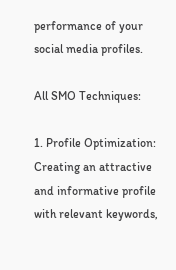performance of your social media profiles.

All SMO Techniques:

1. Profile Optimization: Creating an attractive and informative profile with relevant keywords,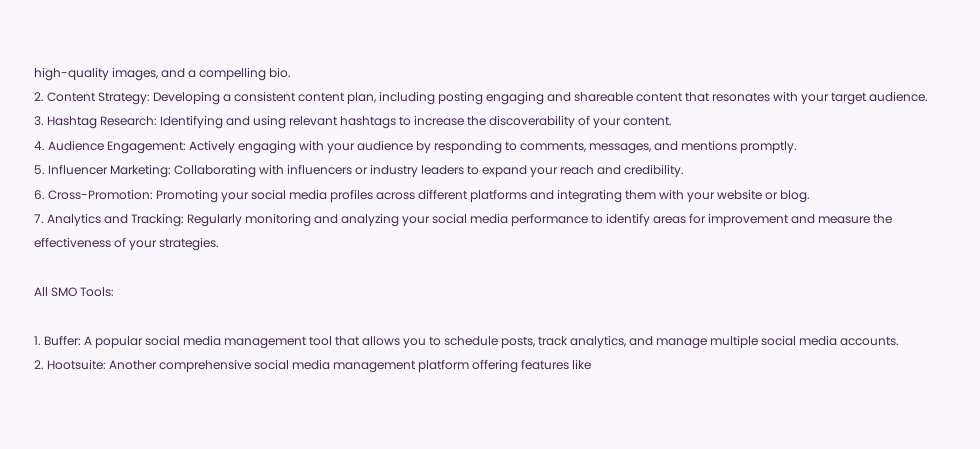high-quality images, and a compelling bio.
2. Content Strategy: Developing a consistent content plan, including posting engaging and shareable content that resonates with your target audience.
3. Hashtag Research: Identifying and using relevant hashtags to increase the discoverability of your content.
4. Audience Engagement: Actively engaging with your audience by responding to comments, messages, and mentions promptly.
5. Influencer Marketing: Collaborating with influencers or industry leaders to expand your reach and credibility.
6. Cross-Promotion: Promoting your social media profiles across different platforms and integrating them with your website or blog.
7. Analytics and Tracking: Regularly monitoring and analyzing your social media performance to identify areas for improvement and measure the effectiveness of your strategies.

All SMO Tools:

1. Buffer: A popular social media management tool that allows you to schedule posts, track analytics, and manage multiple social media accounts.
2. Hootsuite: Another comprehensive social media management platform offering features like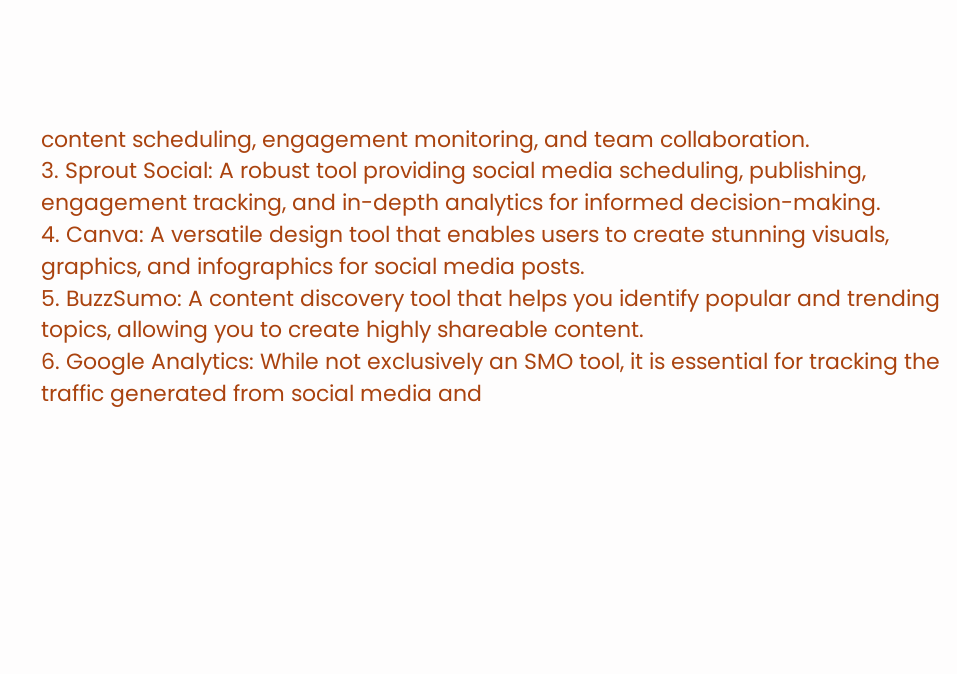content scheduling, engagement monitoring, and team collaboration.
3. Sprout Social: A robust tool providing social media scheduling, publishing, engagement tracking, and in-depth analytics for informed decision-making.
4. Canva: A versatile design tool that enables users to create stunning visuals, graphics, and infographics for social media posts.
5. BuzzSumo: A content discovery tool that helps you identify popular and trending topics, allowing you to create highly shareable content.
6. Google Analytics: While not exclusively an SMO tool, it is essential for tracking the traffic generated from social media and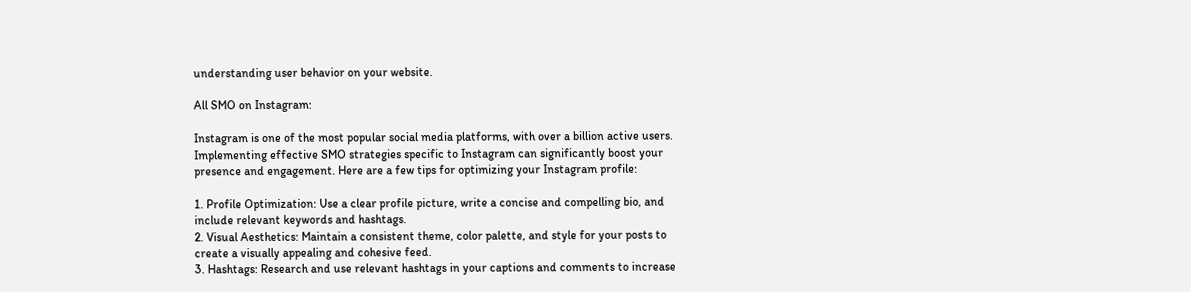understanding user behavior on your website.

All SMO on Instagram:

Instagram is one of the most popular social media platforms, with over a billion active users. Implementing effective SMO strategies specific to Instagram can significantly boost your presence and engagement. Here are a few tips for optimizing your Instagram profile:

1. Profile Optimization: Use a clear profile picture, write a concise and compelling bio, and include relevant keywords and hashtags.
2. Visual Aesthetics: Maintain a consistent theme, color palette, and style for your posts to create a visually appealing and cohesive feed.
3. Hashtags: Research and use relevant hashtags in your captions and comments to increase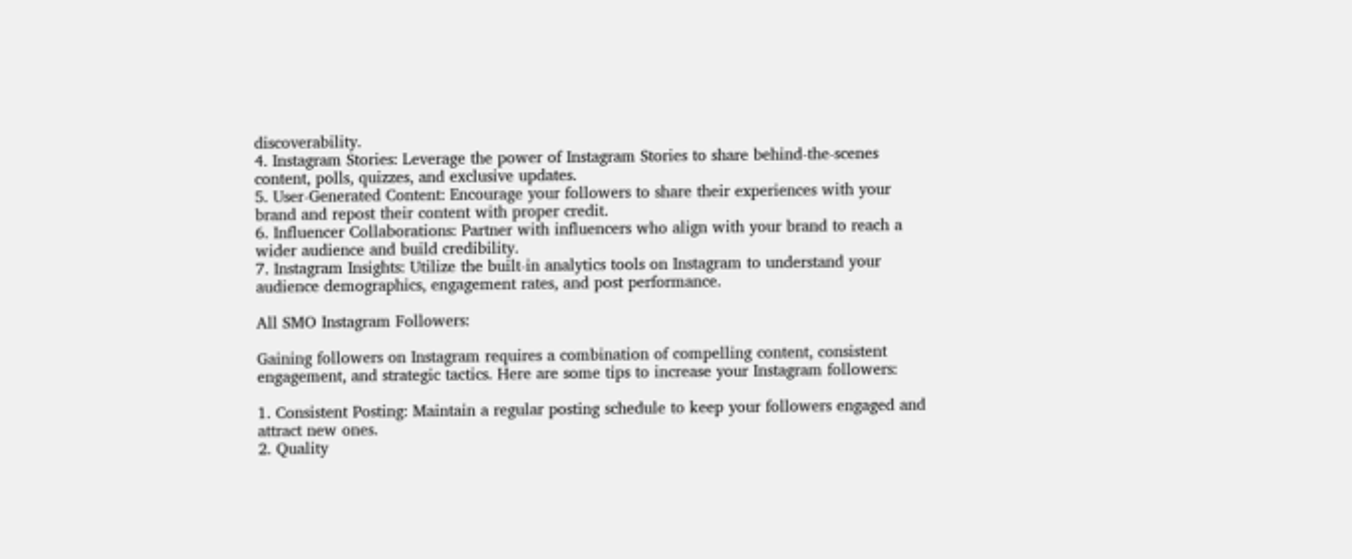discoverability.
4. Instagram Stories: Leverage the power of Instagram Stories to share behind-the-scenes content, polls, quizzes, and exclusive updates.
5. User-Generated Content: Encourage your followers to share their experiences with your brand and repost their content with proper credit.
6. Influencer Collaborations: Partner with influencers who align with your brand to reach a wider audience and build credibility.
7. Instagram Insights: Utilize the built-in analytics tools on Instagram to understand your audience demographics, engagement rates, and post performance.

All SMO Instagram Followers:

Gaining followers on Instagram requires a combination of compelling content, consistent engagement, and strategic tactics. Here are some tips to increase your Instagram followers:

1. Consistent Posting: Maintain a regular posting schedule to keep your followers engaged and attract new ones.
2. Quality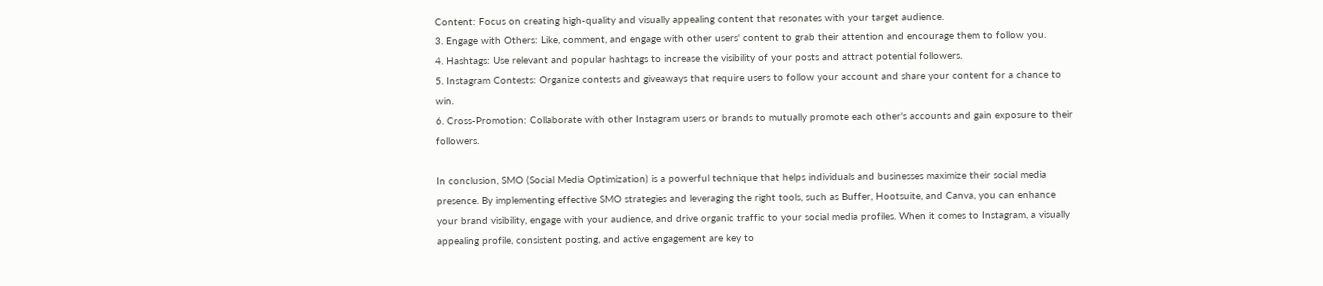Content: Focus on creating high-quality and visually appealing content that resonates with your target audience.
3. Engage with Others: Like, comment, and engage with other users' content to grab their attention and encourage them to follow you.
4. Hashtags: Use relevant and popular hashtags to increase the visibility of your posts and attract potential followers.
5. Instagram Contests: Organize contests and giveaways that require users to follow your account and share your content for a chance to win.
6. Cross-Promotion: Collaborate with other Instagram users or brands to mutually promote each other's accounts and gain exposure to their followers.

In conclusion, SMO (Social Media Optimization) is a powerful technique that helps individuals and businesses maximize their social media presence. By implementing effective SMO strategies and leveraging the right tools, such as Buffer, Hootsuite, and Canva, you can enhance your brand visibility, engage with your audience, and drive organic traffic to your social media profiles. When it comes to Instagram, a visually appealing profile, consistent posting, and active engagement are key to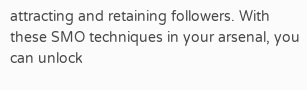attracting and retaining followers. With these SMO techniques in your arsenal, you can unlock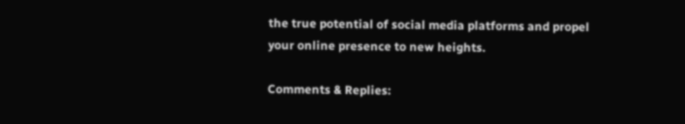the true potential of social media platforms and propel your online presence to new heights.

Comments & Replies: